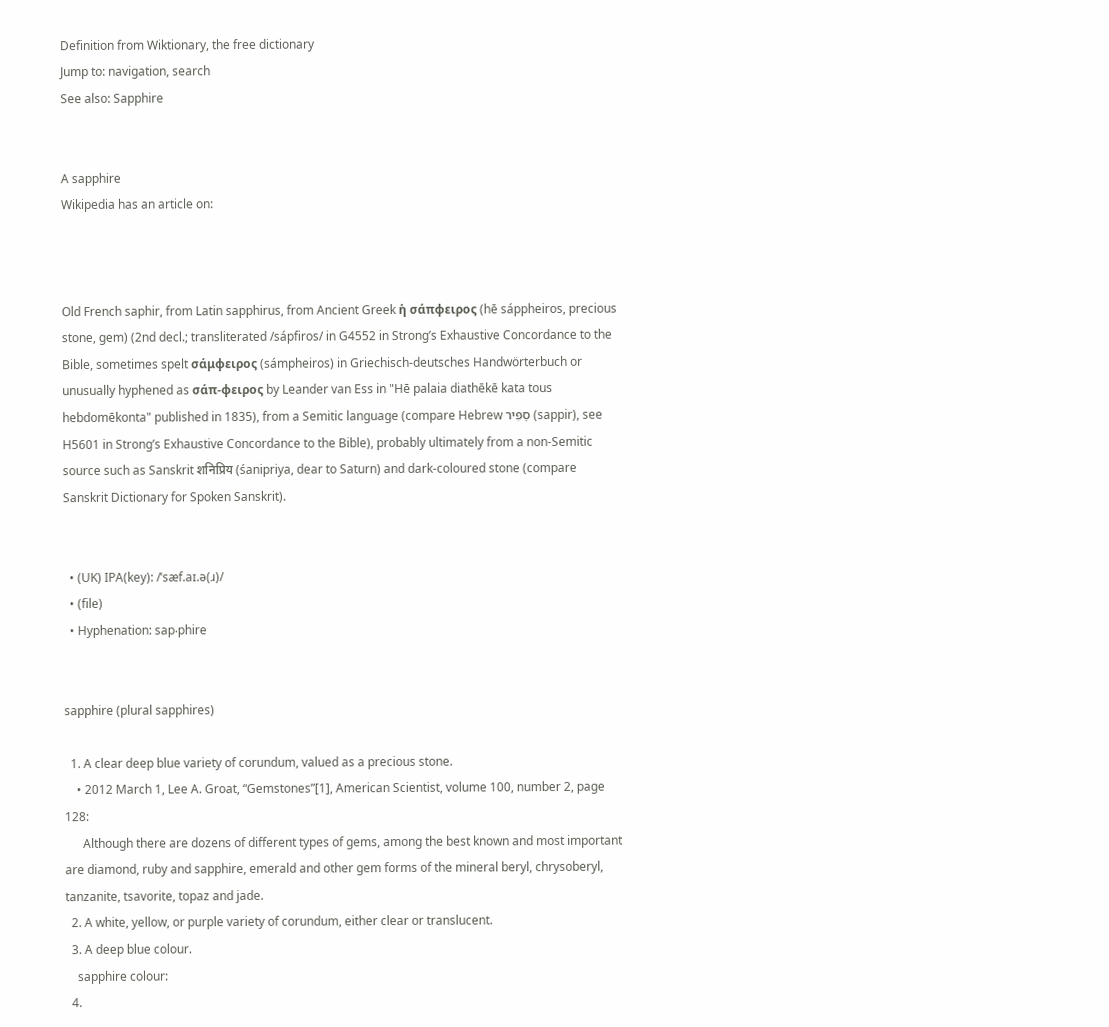Definition from Wiktionary, the free dictionary
Jump to: navigation, search
See also: Sapphire


A sapphire
Wikipedia has an article on:



Old French saphir, from Latin sapphirus, from Ancient Greek ἡ σάπφειρος (hē sáppheiros, precious stone, gem) (2nd decl.; transliterated /sápfiros/ in G4552 in Strong’s Exhaustive Concordance to the Bible, sometimes spelt σάμφειρος (sámpheiros) in Griechisch-deutsches Handwörterbuch or unusually hyphened as σάπ-φειρος by Leander van Ess in "Hē palaia diathēkē kata tous hebdomēkonta" published in 1835), from a Semitic language (compare Hebrew סַפִּיר (sappir), see H5601 in Strong’s Exhaustive Concordance to the Bible), probably ultimately from a non-Semitic source such as Sanskrit शनिप्रिय (śanipriya, dear to Saturn) and dark-coloured stone (compare Sanskrit Dictionary for Spoken Sanskrit).


  • (UK) IPA(key): /ˈsæf.aɪ.ə(ɹ)/
  • (file)
  • Hyphenation: sap‧phire


sapphire (plural sapphires)

  1. A clear deep blue variety of corundum, valued as a precious stone.
    • 2012 March 1, Lee A. Groat, “Gemstones”[1], American Scientist, volume 100, number 2, page 128:
      Although there are dozens of different types of gems, among the best known and most important are diamond, ruby and sapphire, emerald and other gem forms of the mineral beryl, chrysoberyl, tanzanite, tsavorite, topaz and jade.
  2. A white, yellow, or purple variety of corundum, either clear or translucent.
  3. A deep blue colour.
    sapphire colour:
  4.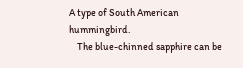A type of South American hummingbird.
    The blue-chinned sapphire can be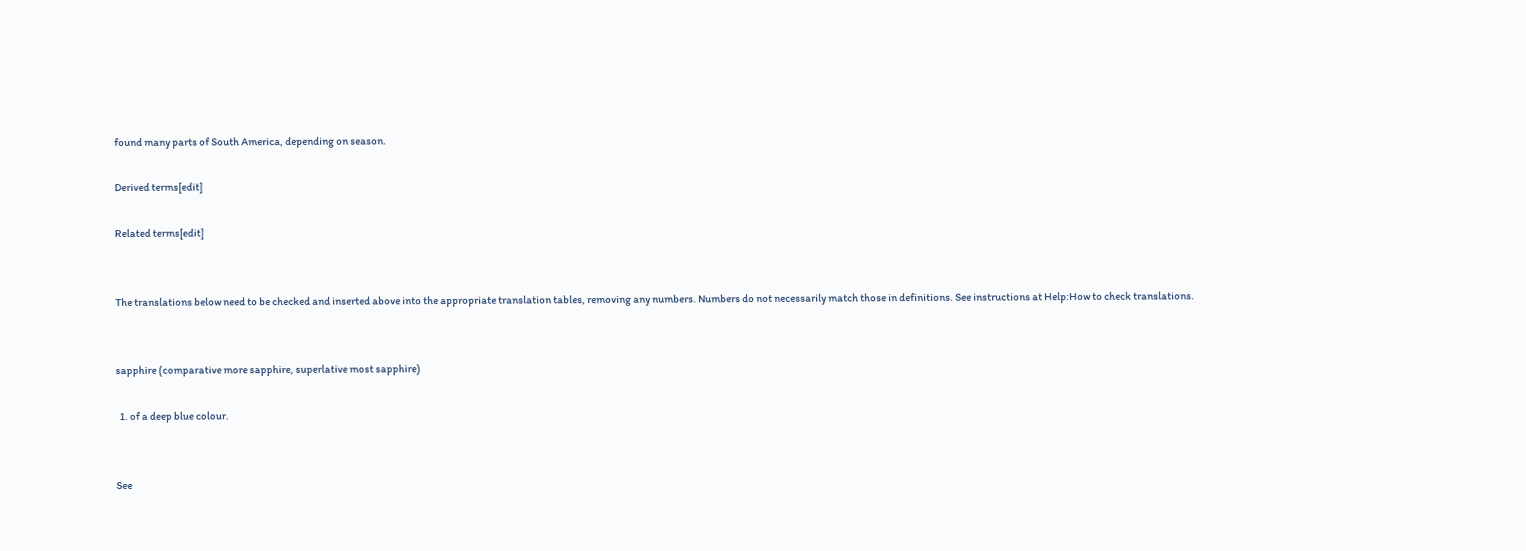found many parts of South America, depending on season.

Derived terms[edit]

Related terms[edit]


The translations below need to be checked and inserted above into the appropriate translation tables, removing any numbers. Numbers do not necessarily match those in definitions. See instructions at Help:How to check translations.


sapphire (comparative more sapphire, superlative most sapphire)

  1. of a deep blue colour.


See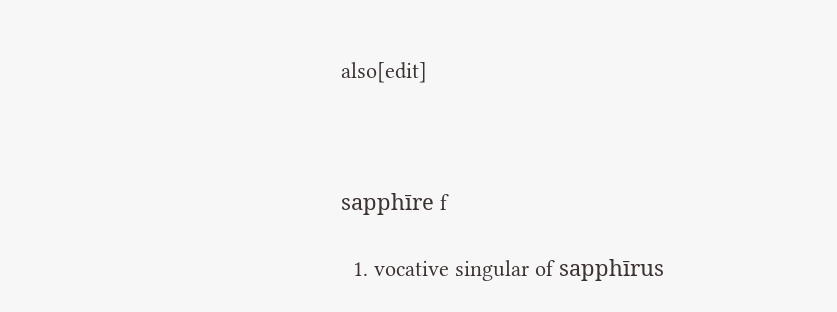also[edit]



sapphīre f

  1. vocative singular of sapphīrus